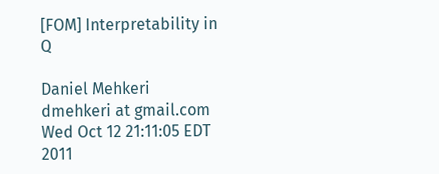[FOM] Interpretability in Q

Daniel Mehkeri dmehkeri at gmail.com
Wed Oct 12 21:11:05 EDT 2011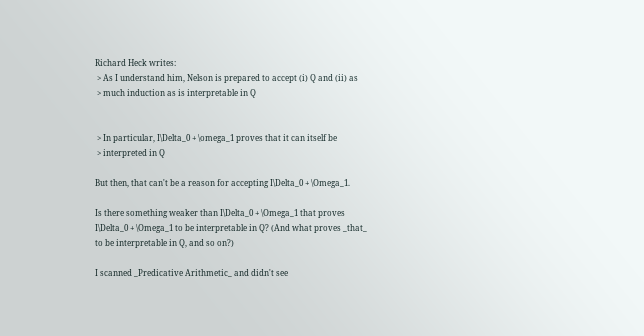Richard Heck writes:
 > As I understand him, Nelson is prepared to accept (i) Q and (ii) as
 > much induction as is interpretable in Q


 > In particular, I\Delta_0 + \omega_1 proves that it can itself be
 > interpreted in Q

But then, that can't be a reason for accepting I\Delta_0 + \Omega_1.

Is there something weaker than I\Delta_0 + \Omega_1 that proves
I\Delta_0 + \Omega_1 to be interpretable in Q? (And what proves _that_
to be interpretable in Q, and so on?)

I scanned _Predicative Arithmetic_ and didn't see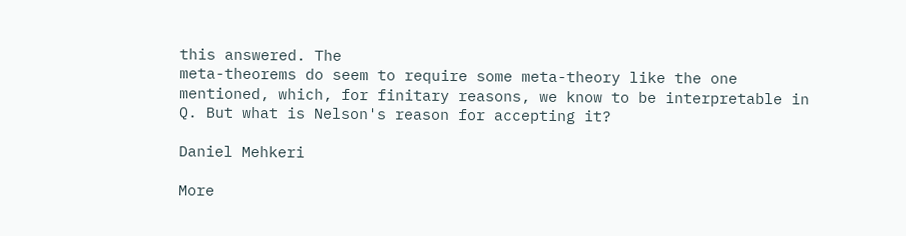this answered. The
meta-theorems do seem to require some meta-theory like the one
mentioned, which, for finitary reasons, we know to be interpretable in
Q. But what is Nelson's reason for accepting it?

Daniel Mehkeri

More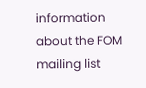information about the FOM mailing list